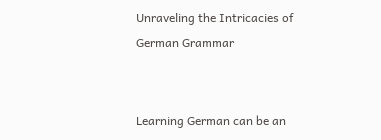Unraveling the Intricacies of German Grammar


Learning German can be an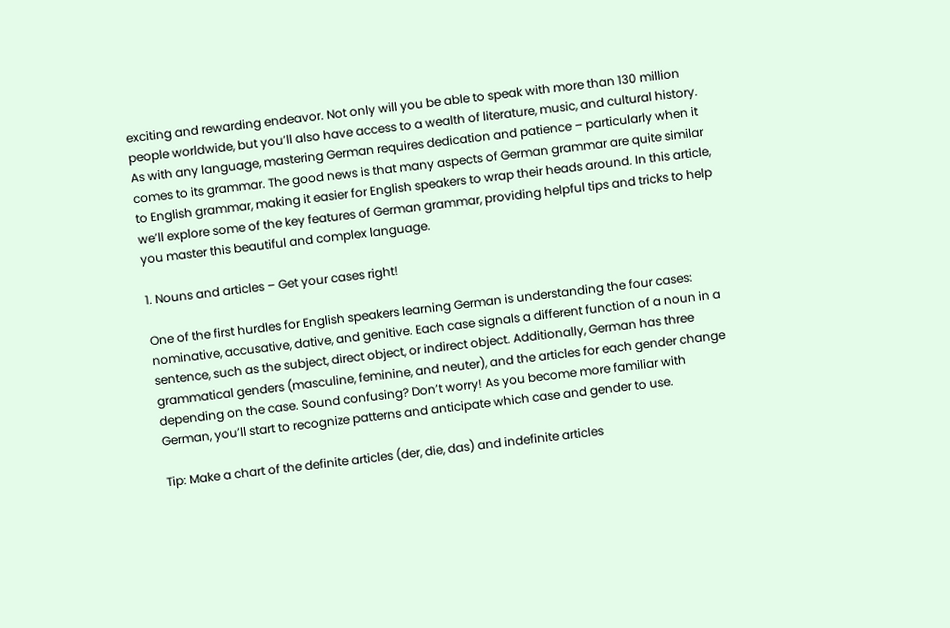exciting and rewarding endeavor. Not only will you be able to speak with more than 130 million people worldwide, but you’ll also have access to a wealth of literature, music, and cultural history. As with any language, mastering German requires dedication and patience – particularly when it comes to its grammar. The good news is that many aspects of German grammar are quite similar to English grammar, making it easier for English speakers to wrap their heads around. In this article, we’ll explore some of the key features of German grammar, providing helpful tips and tricks to help you master this beautiful and complex language.

1. Nouns and articles – Get your cases right!

One of the first hurdles for English speakers learning German is understanding the four cases: nominative, accusative, dative, and genitive. Each case signals a different function of a noun in a sentence, such as the subject, direct object, or indirect object. Additionally, German has three grammatical genders (masculine, feminine, and neuter), and the articles for each gender change depending on the case. Sound confusing? Don’t worry! As you become more familiar with German, you’ll start to recognize patterns and anticipate which case and gender to use.

Tip: Make a chart of the definite articles (der, die, das) and indefinite articles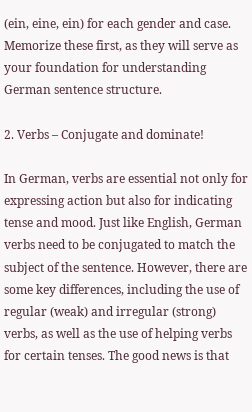(ein, eine, ein) for each gender and case. Memorize these first, as they will serve as your foundation for understanding German sentence structure.

2. Verbs – Conjugate and dominate!

In German, verbs are essential not only for expressing action but also for indicating tense and mood. Just like English, German verbs need to be conjugated to match the subject of the sentence. However, there are some key differences, including the use of regular (weak) and irregular (strong) verbs, as well as the use of helping verbs for certain tenses. The good news is that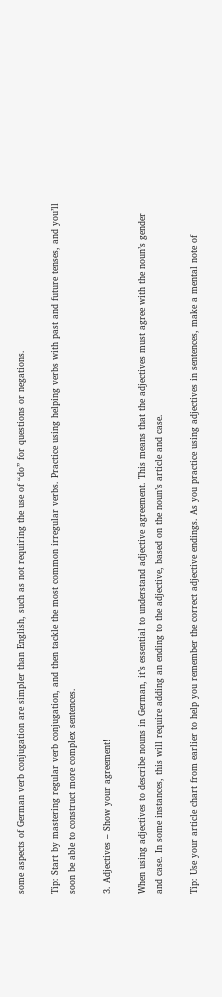some aspects of German verb conjugation are simpler than English, such as not requiring the use of “do” for questions or negations.

Tip: Start by mastering regular verb conjugation, and then tackle the most common irregular verbs. Practice using helping verbs with past and future tenses, and you’ll soon be able to construct more complex sentences.

3. Adjectives – Show your agreement!

When using adjectives to describe nouns in German, it’s essential to understand adjective agreement. This means that the adjectives must agree with the noun’s gender and case. In some instances, this will require adding an ending to the adjective, based on the noun’s article and case.

Tip: Use your article chart from earlier to help you remember the correct adjective endings. As you practice using adjectives in sentences, make a mental note of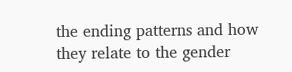the ending patterns and how they relate to the gender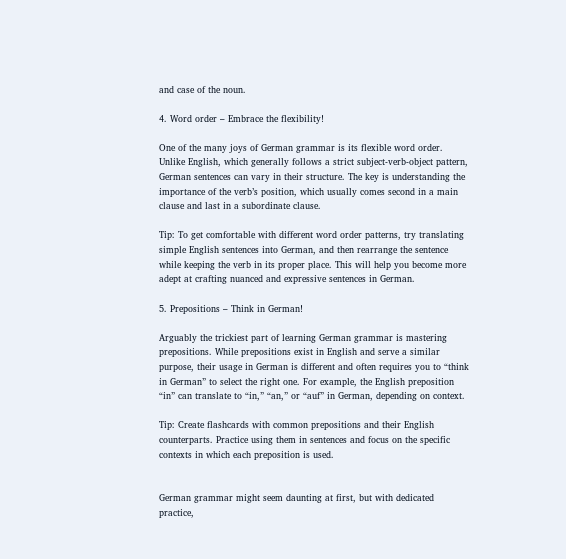and case of the noun.

4. Word order – Embrace the flexibility!

One of the many joys of German grammar is its flexible word order. Unlike English, which generally follows a strict subject-verb-object pattern, German sentences can vary in their structure. The key is understanding the importance of the verb’s position, which usually comes second in a main clause and last in a subordinate clause.

Tip: To get comfortable with different word order patterns, try translating simple English sentences into German, and then rearrange the sentence while keeping the verb in its proper place. This will help you become more adept at crafting nuanced and expressive sentences in German.

5. Prepositions – Think in German!

Arguably the trickiest part of learning German grammar is mastering prepositions. While prepositions exist in English and serve a similar purpose, their usage in German is different and often requires you to “think in German” to select the right one. For example, the English preposition “in” can translate to “in,” “an,” or “auf” in German, depending on context.

Tip: Create flashcards with common prepositions and their English counterparts. Practice using them in sentences and focus on the specific contexts in which each preposition is used.


German grammar might seem daunting at first, but with dedicated practice,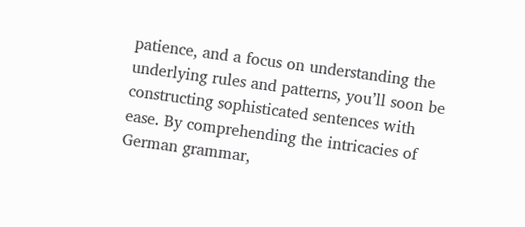patience, and a focus on understanding the underlying rules and patterns, you’ll soon be constructing sophisticated sentences with ease. By comprehending the intricacies of German grammar,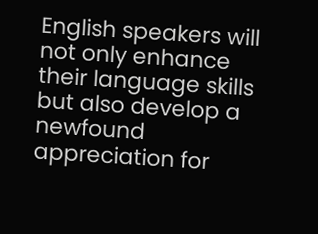English speakers will not only enhance their language skills but also develop a newfound appreciation for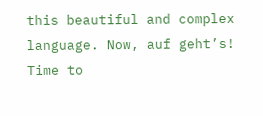this beautiful and complex language. Now, auf geht’s! Time to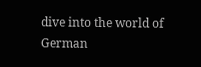dive into the world of German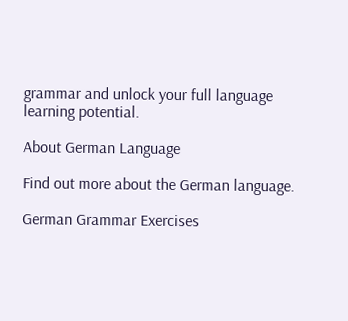grammar and unlock your full language learning potential.

About German Language

Find out more about the German language.

German Grammar Exercises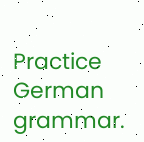Practice German grammar.